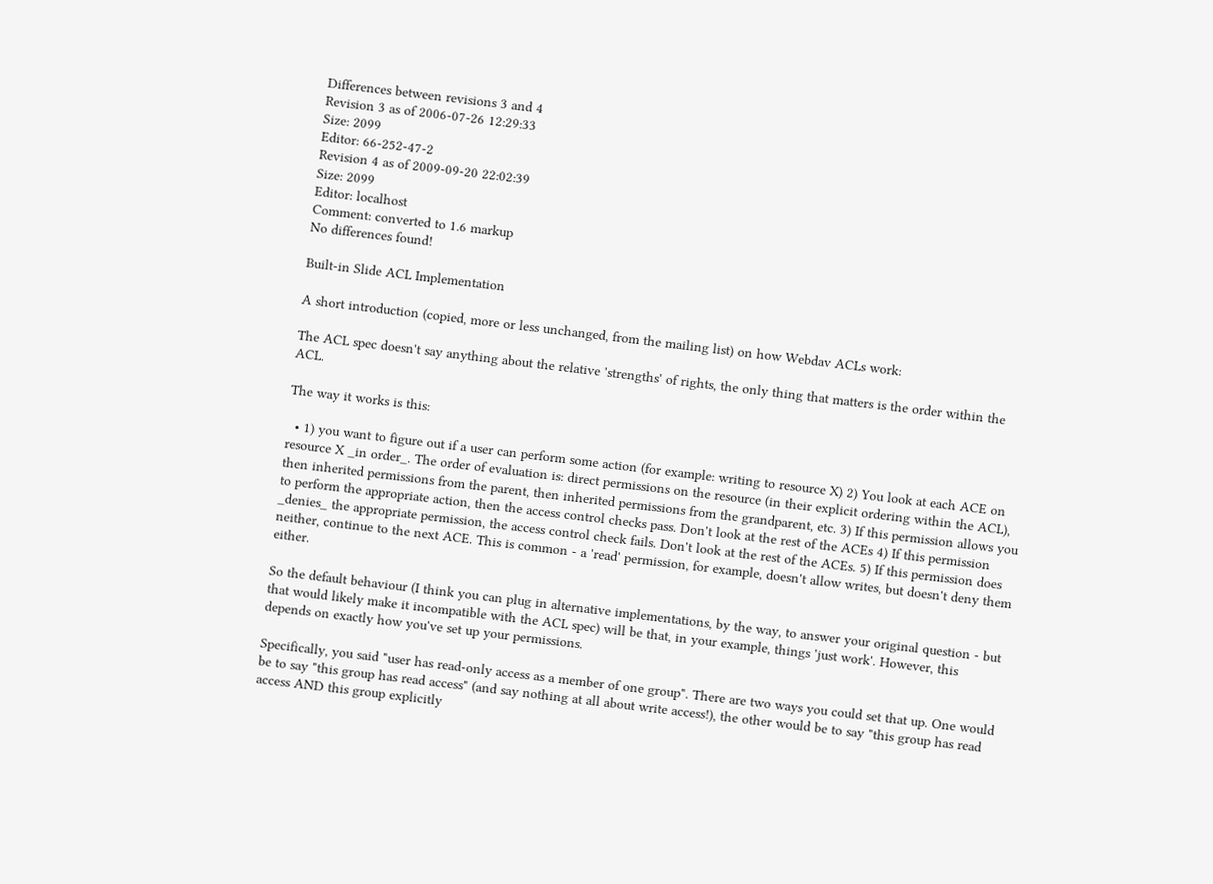Differences between revisions 3 and 4
Revision 3 as of 2006-07-26 12:29:33
Size: 2099
Editor: 66-252-47-2
Revision 4 as of 2009-09-20 22:02:39
Size: 2099
Editor: localhost
Comment: converted to 1.6 markup
No differences found!

Built-in Slide ACL Implementation

A short introduction (copied, more or less unchanged, from the mailing list) on how Webdav ACLs work:

The ACL spec doesn't say anything about the relative 'strengths' of rights, the only thing that matters is the order within the ACL.

The way it works is this:

  • 1) you want to figure out if a user can perform some action (for example: writing to resource X) 2) You look at each ACE on resource X _in order_. The order of evaluation is: direct permissions on the resource (in their explicit ordering within the ACL), then inherited permissions from the parent, then inherited permissions from the grandparent, etc. 3) If this permission allows you to perform the appropriate action, then the access control checks pass. Don't look at the rest of the ACEs 4) If this permission _denies_ the appropriate permission, the access control check fails. Don't look at the rest of the ACEs. 5) If this permission does neither, continue to the next ACE. This is common - a 'read' permission, for example, doesn't allow writes, but doesn't deny them either.

So the default behaviour (I think you can plug in alternative implementations, by the way, to answer your original question - but that would likely make it incompatible with the ACL spec) will be that, in your example, things 'just work'. However, this depends on exactly how you've set up your permissions.

Specifically, you said "user has read-only access as a member of one group". There are two ways you could set that up. One would be to say "this group has read access" (and say nothing at all about write access!), the other would be to say "this group has read access AND this group explicitly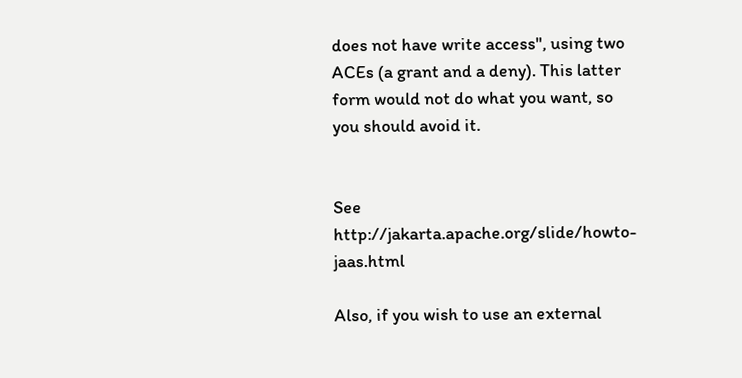does not have write access", using two ACEs (a grant and a deny). This latter form would not do what you want, so you should avoid it.


See http://jakarta.apache.org/slide/howto-jaas.html

Also, if you wish to use an external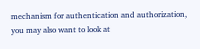mechanism for authentication and authorization, you may also want to look at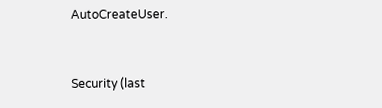AutoCreateUser.


Security (last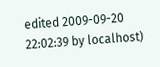edited 2009-09-20 22:02:39 by localhost)